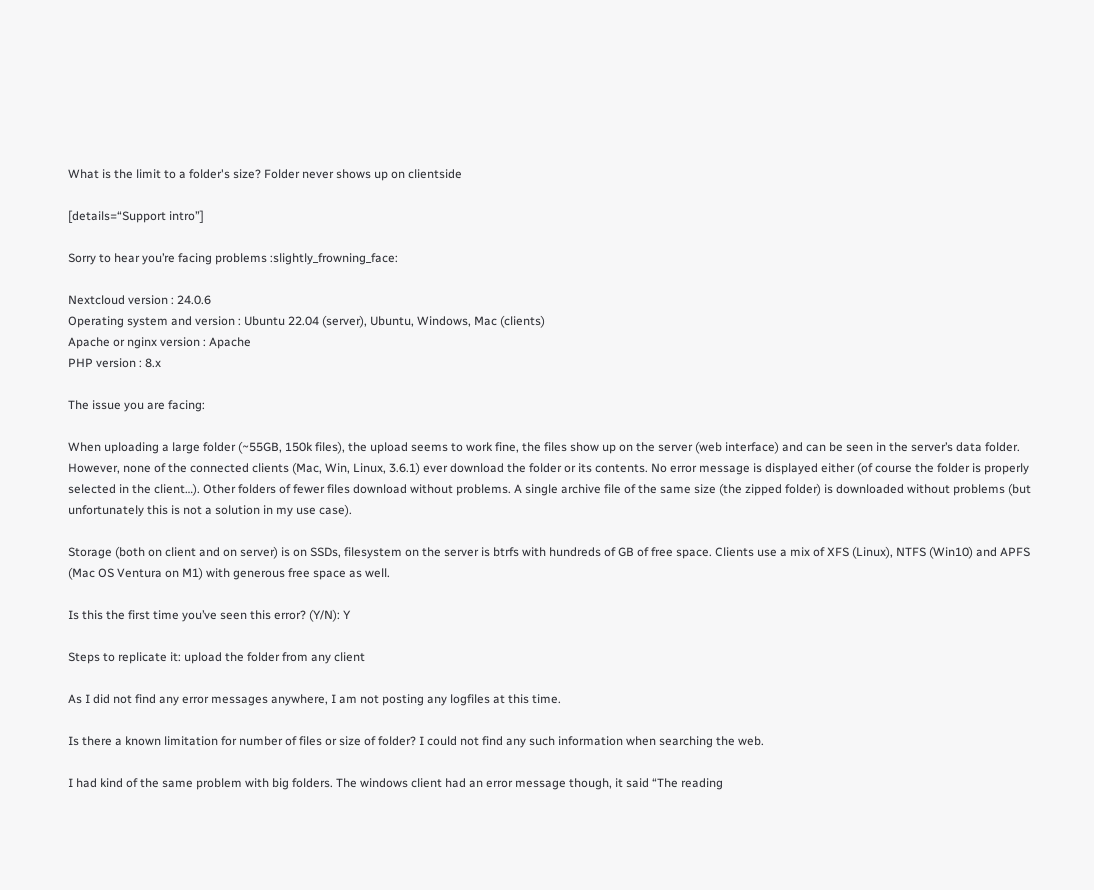What is the limit to a folder's size? Folder never shows up on clientside

[details=“Support intro”]

Sorry to hear you’re facing problems :slightly_frowning_face:

Nextcloud version : 24.0.6
Operating system and version : Ubuntu 22.04 (server), Ubuntu, Windows, Mac (clients)
Apache or nginx version : Apache
PHP version : 8.x

The issue you are facing:

When uploading a large folder (~55GB, 150k files), the upload seems to work fine, the files show up on the server (web interface) and can be seen in the server’s data folder.
However, none of the connected clients (Mac, Win, Linux, 3.6.1) ever download the folder or its contents. No error message is displayed either (of course the folder is properly selected in the client…). Other folders of fewer files download without problems. A single archive file of the same size (the zipped folder) is downloaded without problems (but unfortunately this is not a solution in my use case).

Storage (both on client and on server) is on SSDs, filesystem on the server is btrfs with hundreds of GB of free space. Clients use a mix of XFS (Linux), NTFS (Win10) and APFS (Mac OS Ventura on M1) with generous free space as well.

Is this the first time you’ve seen this error? (Y/N): Y

Steps to replicate it: upload the folder from any client

As I did not find any error messages anywhere, I am not posting any logfiles at this time.

Is there a known limitation for number of files or size of folder? I could not find any such information when searching the web.

I had kind of the same problem with big folders. The windows client had an error message though, it said “The reading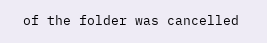of the folder was cancelled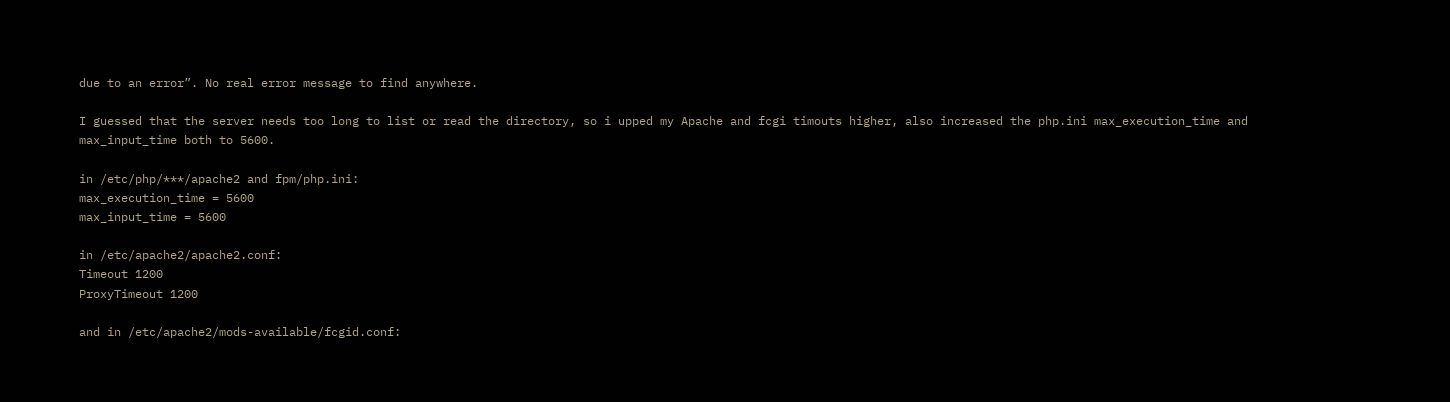due to an error”. No real error message to find anywhere.

I guessed that the server needs too long to list or read the directory, so i upped my Apache and fcgi timouts higher, also increased the php.ini max_execution_time and max_input_time both to 5600.

in /etc/php/***/apache2 and fpm/php.ini:
max_execution_time = 5600
max_input_time = 5600

in /etc/apache2/apache2.conf:
Timeout 1200
ProxyTimeout 1200

and in /etc/apache2/mods-available/fcgid.conf: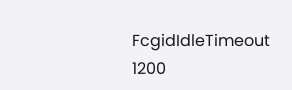FcgidIdleTimeout 1200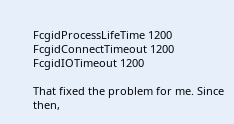FcgidProcessLifeTime 1200
FcgidConnectTimeout 1200
FcgidIOTimeout 1200

That fixed the problem for me. Since then,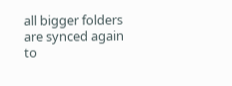all bigger folders are synced again to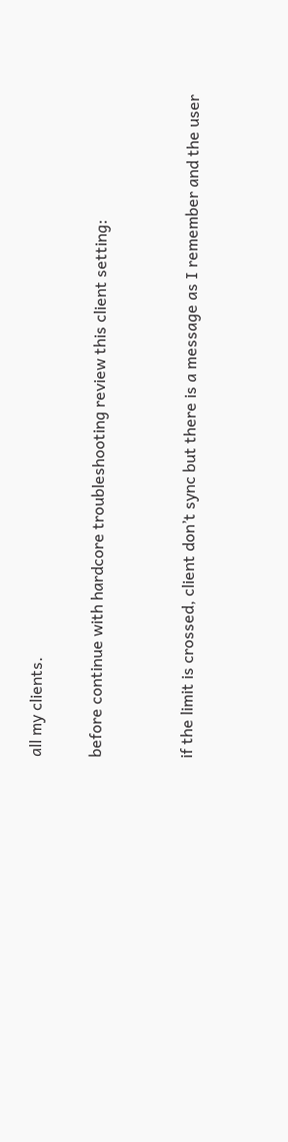all my clients.

before continue with hardcore troubleshooting review this client setting:


if the limit is crossed, client don’t sync but there is a message as I remember and the user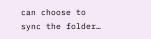can choose to sync the folder…